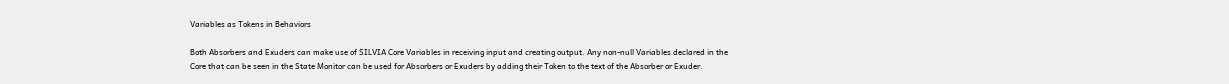Variables as Tokens in Behaviors

Both Absorbers and Exuders can make use of SILVIA Core Variables in receiving input and creating output. Any non-null Variables declared in the Core that can be seen in the State Monitor can be used for Absorbers or Exuders by adding their Token to the text of the Absorber or Exuder.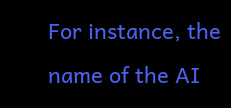For instance, the name of the AI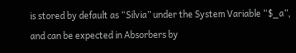is stored by default as “Silvia” under the System Variable “$_a”, and can be expected in Absorbers by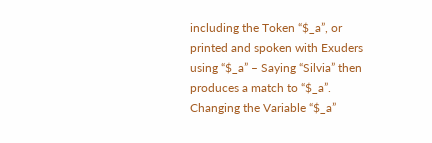including the Token “$_a”, or printed and spoken with Exuders using “$_a” – Saying “Silvia” then produces a match to “$_a”. Changing the Variable “$_a”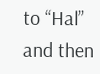to “Hal” and then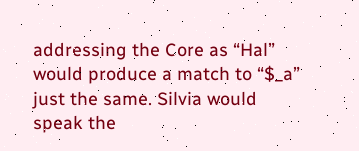addressing the Core as “Hal” would produce a match to “$_a” just the same. Silvia would speak the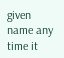given name any time it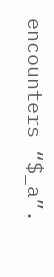encounters “$_a”.